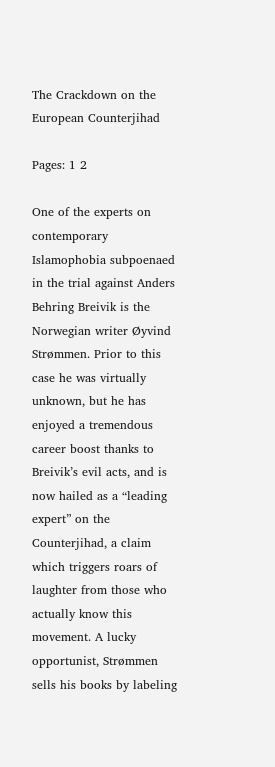The Crackdown on the European Counterjihad

Pages: 1 2

One of the experts on contemporary Islamophobia subpoenaed in the trial against Anders Behring Breivik is the Norwegian writer Øyvind Strømmen. Prior to this case he was virtually unknown, but he has enjoyed a tremendous career boost thanks to Breivik’s evil acts, and is now hailed as a “leading expert” on the Counterjihad, a claim which triggers roars of laughter from those who actually know this movement. A lucky opportunist, Strømmen sells his books by labeling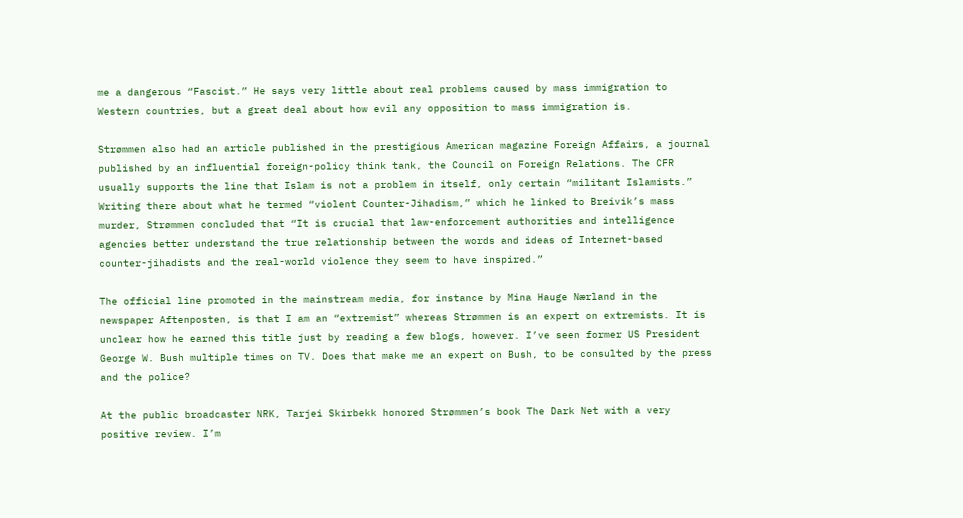me a dangerous “Fascist.” He says very little about real problems caused by mass immigration to Western countries, but a great deal about how evil any opposition to mass immigration is.

Strømmen also had an article published in the prestigious American magazine Foreign Affairs, a journal published by an influential foreign-policy think tank, the Council on Foreign Relations. The CFR usually supports the line that Islam is not a problem in itself, only certain “militant Islamists.” Writing there about what he termed “violent Counter-Jihadism,” which he linked to Breivik’s mass murder, Strømmen concluded that “It is crucial that law-enforcement authorities and intelligence agencies better understand the true relationship between the words and ideas of Internet-based counter-jihadists and the real-world violence they seem to have inspired.”

The official line promoted in the mainstream media, for instance by Mina Hauge Nærland in the newspaper Aftenposten, is that I am an “extremist” whereas Strømmen is an expert on extremists. It is unclear how he earned this title just by reading a few blogs, however. I’ve seen former US President George W. Bush multiple times on TV. Does that make me an expert on Bush, to be consulted by the press and the police?

At the public broadcaster NRK, Tarjei Skirbekk honored Strømmen’s book The Dark Net with a very positive review. I’m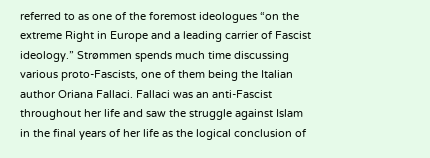referred to as one of the foremost ideologues “on the extreme Right in Europe and a leading carrier of Fascist ideology.” Strømmen spends much time discussing various proto-Fascists, one of them being the Italian author Oriana Fallaci. Fallaci was an anti-Fascist throughout her life and saw the struggle against Islam in the final years of her life as the logical conclusion of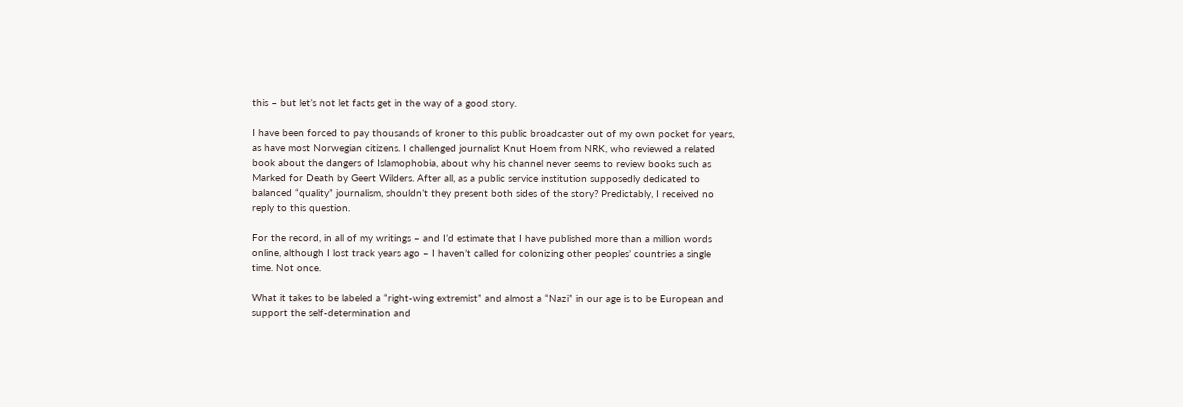this – but let’s not let facts get in the way of a good story.

I have been forced to pay thousands of kroner to this public broadcaster out of my own pocket for years, as have most Norwegian citizens. I challenged journalist Knut Hoem from NRK, who reviewed a related book about the dangers of Islamophobia, about why his channel never seems to review books such as Marked for Death by Geert Wilders. After all, as a public service institution supposedly dedicated to balanced “quality” journalism, shouldn’t they present both sides of the story? Predictably, I received no reply to this question.

For the record, in all of my writings – and I’d estimate that I have published more than a million words online, although I lost track years ago – I haven’t called for colonizing other peoples’ countries a single time. Not once.

What it takes to be labeled a “right-wing extremist” and almost a “Nazi” in our age is to be European and support the self-determination and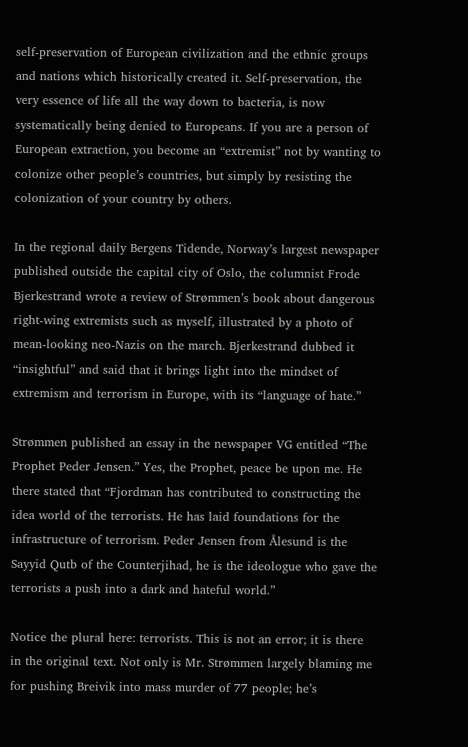self-preservation of European civilization and the ethnic groups and nations which historically created it. Self-preservation, the very essence of life all the way down to bacteria, is now systematically being denied to Europeans. If you are a person of European extraction, you become an “extremist” not by wanting to colonize other people’s countries, but simply by resisting the colonization of your country by others.

In the regional daily Bergens Tidende, Norway’s largest newspaper published outside the capital city of Oslo, the columnist Frode Bjerkestrand wrote a review of Strømmen’s book about dangerous right-wing extremists such as myself, illustrated by a photo of mean-looking neo-Nazis on the march. Bjerkestrand dubbed it “insightful” and said that it brings light into the mindset of extremism and terrorism in Europe, with its “language of hate.”

Strømmen published an essay in the newspaper VG entitled “The Prophet Peder Jensen.” Yes, the Prophet, peace be upon me. He there stated that “Fjordman has contributed to constructing the idea world of the terrorists. He has laid foundations for the infrastructure of terrorism. Peder Jensen from Ålesund is the Sayyid Qutb of the Counterjihad, he is the ideologue who gave the terrorists a push into a dark and hateful world.”

Notice the plural here: terrorists. This is not an error; it is there in the original text. Not only is Mr. Strømmen largely blaming me for pushing Breivik into mass murder of 77 people; he’s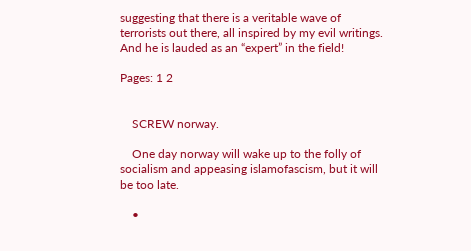suggesting that there is a veritable wave of terrorists out there, all inspired by my evil writings. And he is lauded as an “expert” in the field!

Pages: 1 2


    SCREW norway.

    One day norway will wake up to the folly of socialism and appeasing islamofascism, but it will be too late.

    •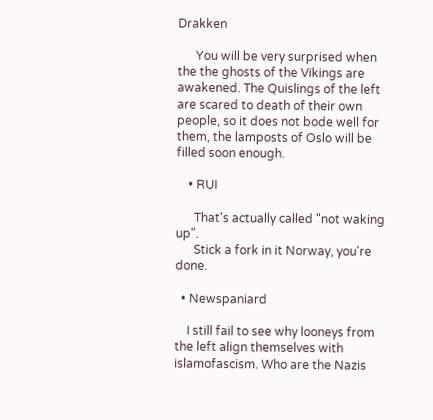Drakken

      You will be very surprised when the the ghosts of the Vikings are awakened. The Quislings of the left are scared to death of their own people, so it does not bode well for them, the lamposts of Oslo will be filled soon enough.

    • RUI

      That's actually called "not waking up".
      Stick a fork in it Norway, you're done.

  • Newspaniard

    I still fail to see why looneys from the left align themselves with islamofascism. Who are the Nazis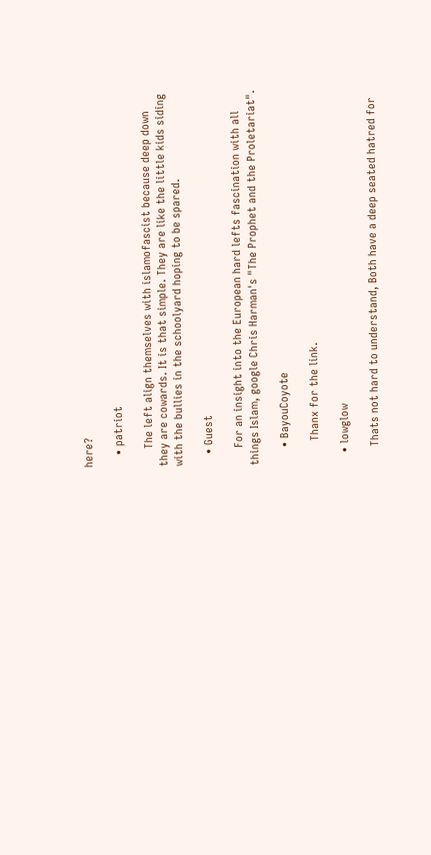here?

    • patriot

      The left align themselves with islamofascist because deep down they are cowards. It is that simple. They are like the little kids siding with the bullies in the schoolyard hoping to be spared.

    • Guest

      For an insight into the European hard lefts fascination with all things Islam, google Chris Harman's "The Prophet and the Proletariat".

      • BayouCoyote

        Thanx for the link.

    • lowglow

      Thats not hard to understand, Both have a deep seated hatred for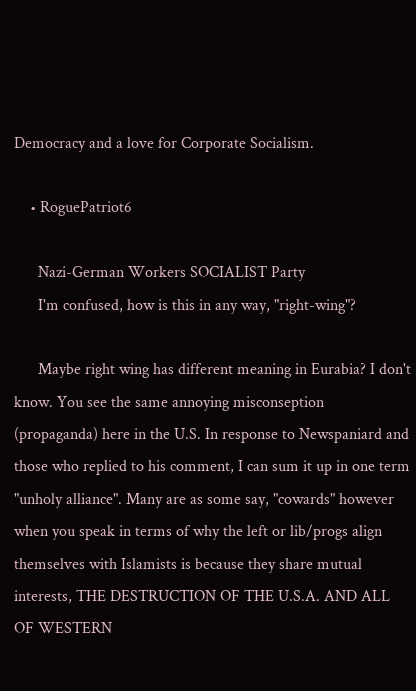Democracy and a love for Corporate Socialism.

    • RoguePatriot6

      Nazi-German Workers SOCIALIST Party
      I'm confused, how is this in any way, "right-wing"?

      Maybe right wing has different meaning in Eurabia? I don't know. You see the same annoying misconseption (propaganda) here in the U.S. In response to Newspaniard and those who replied to his comment, I can sum it up in one term "unholy alliance". Many are as some say, "cowards" however when you speak in terms of why the left or lib/progs align themselves with Islamists is because they share mutual interests, THE DESTRUCTION OF THE U.S.A. AND ALL OF WESTERN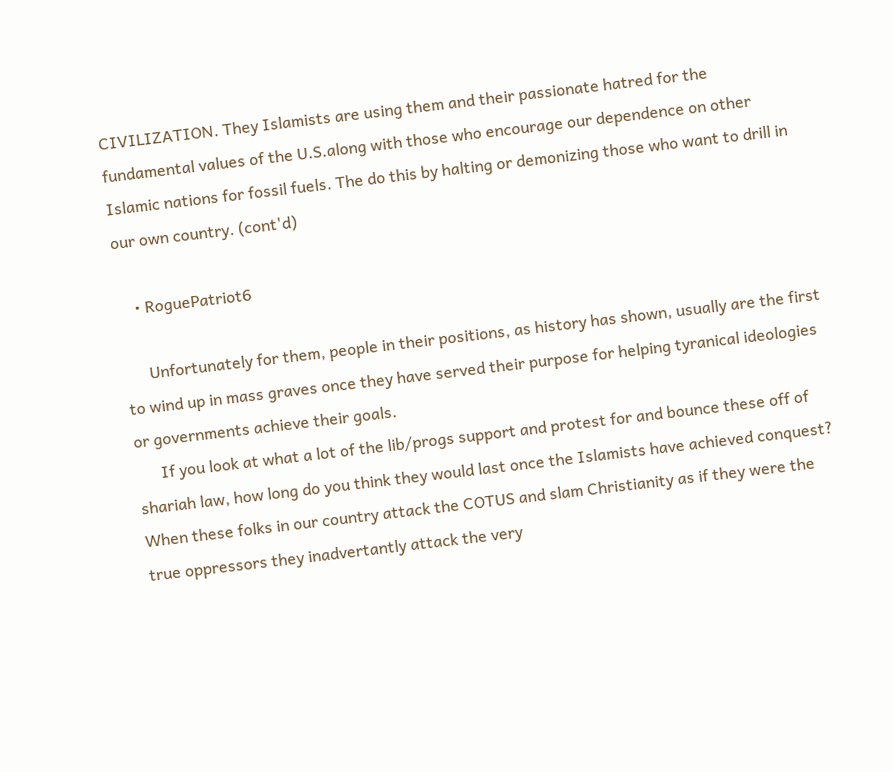CIVILIZATION. They Islamists are using them and their passionate hatred for the fundamental values of the U.S.along with those who encourage our dependence on other Islamic nations for fossil fuels. The do this by halting or demonizing those who want to drill in our own country. (cont'd)

    • RoguePatriot6

      Unfortunately for them, people in their positions, as history has shown, usually are the first to wind up in mass graves once they have served their purpose for helping tyranical ideologies or governments achieve their goals.
      If you look at what a lot of the lib/progs support and protest for and bounce these off of shariah law, how long do you think they would last once the Islamists have achieved conquest? When these folks in our country attack the COTUS and slam Christianity as if they were the true oppressors they inadvertantly attack the very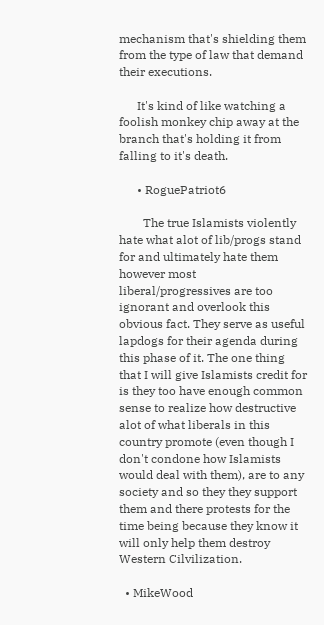mechanism that's shielding them from the type of law that demand their executions.

      It's kind of like watching a foolish monkey chip away at the branch that's holding it from falling to it's death.

      • RoguePatriot6

        The true Islamists violently hate what alot of lib/progs stand for and ultimately hate them however most liberal/progressives are too ignorant and overlook this obvious fact. They serve as useful lapdogs for their agenda during this phase of it. The one thing that I will give Islamists credit for is they too have enough common sense to realize how destructive alot of what liberals in this country promote (even though I don't condone how Islamists would deal with them), are to any society and so they they support them and there protests for the time being because they know it will only help them destroy Western Cilvilization.

  • MikeWood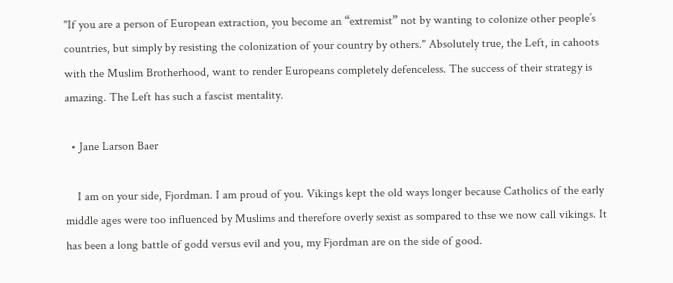"If you are a person of European extraction, you become an “extremist” not by wanting to colonize other people’s countries, but simply by resisting the colonization of your country by others." Absolutely true, the Left, in cahoots with the Muslim Brotherhood, want to render Europeans completely defenceless. The success of their strategy is amazing. The Left has such a fascist mentality.

  • Jane Larson Baer

    I am on your side, Fjordman. I am proud of you. Vikings kept the old ways longer because Catholics of the early middle ages were too influenced by Muslims and therefore overly sexist as sompared to thse we now call vikings. It has been a long battle of godd versus evil and you, my Fjordman are on the side of good.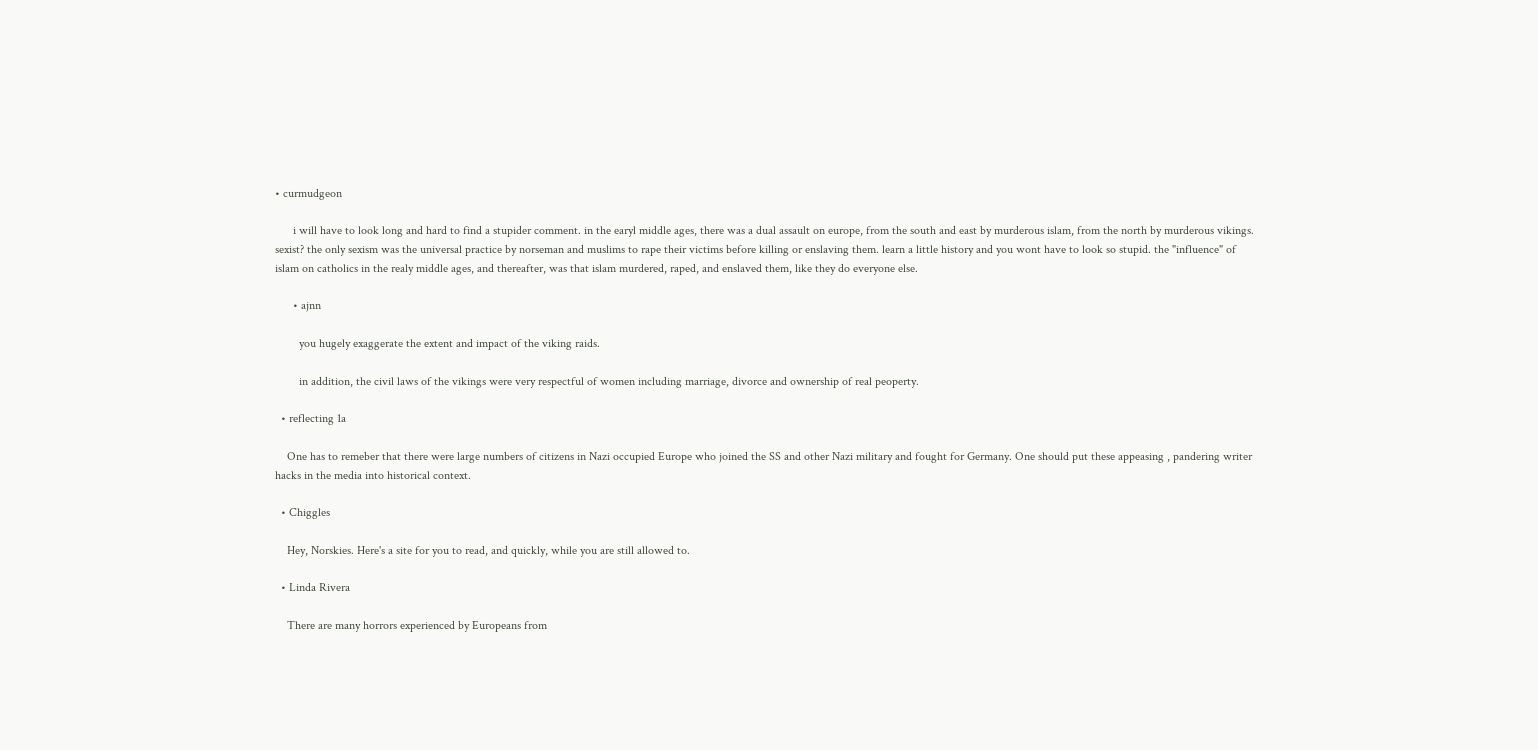• curmudgeon

      i will have to look long and hard to find a stupider comment. in the earyl middle ages, there was a dual assault on europe, from the south and east by murderous islam, from the north by murderous vikings. sexist? the only sexism was the universal practice by norseman and muslims to rape their victims before killing or enslaving them. learn a little history and you wont have to look so stupid. the "influence" of islam on catholics in the realy middle ages, and thereafter, was that islam murdered, raped, and enslaved them, like they do everyone else.

      • ajnn

        you hugely exaggerate the extent and impact of the viking raids.

        in addition, the civil laws of the vikings were very respectful of women including marriage, divorce and ownership of real peoperty.

  • reflecting 1a

    One has to remeber that there were large numbers of citizens in Nazi occupied Europe who joined the SS and other Nazi military and fought for Germany. One should put these appeasing , pandering writer hacks in the media into historical context.

  • Chiggles

    Hey, Norskies. Here's a site for you to read, and quickly, while you are still allowed to.

  • Linda Rivera

    There are many horrors experienced by Europeans from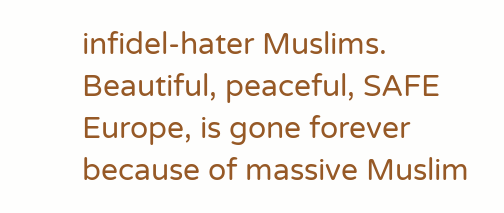infidel-hater Muslims. Beautiful, peaceful, SAFE Europe, is gone forever because of massive Muslim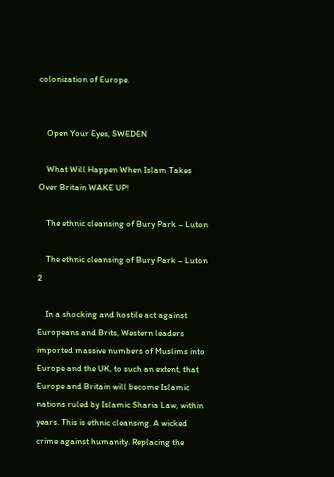colonization of Europe.


    Open Your Eyes, SWEDEN

    What Will Happen When Islam Takes Over Britain WAKE UP!

    The ethnic cleansing of Bury Park – Luton

    The ethnic cleansing of Bury Park – Luton 2

    In a shocking and hostile act against Europeans and Brits, Western leaders imported massive numbers of Muslims into Europe and the UK, to such an extent, that Europe and Britain will become Islamic nations ruled by Islamic Sharia Law, within years. This is ethnic cleansing. A wicked crime against humanity. Replacing the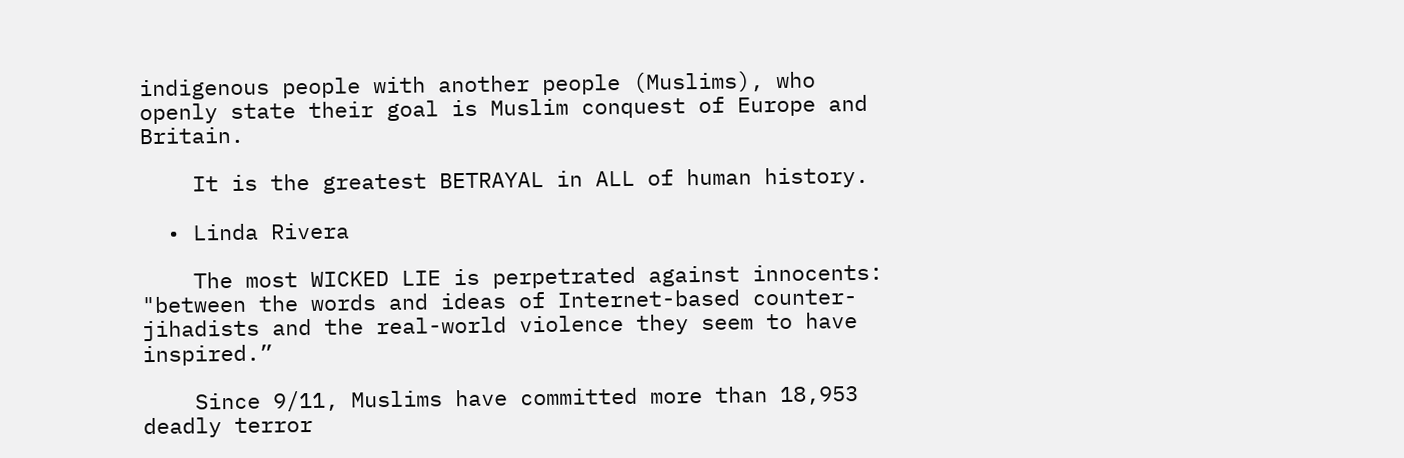indigenous people with another people (Muslims), who openly state their goal is Muslim conquest of Europe and Britain.

    It is the greatest BETRAYAL in ALL of human history.

  • Linda Rivera

    The most WICKED LIE is perpetrated against innocents: "between the words and ideas of Internet-based counter-jihadists and the real-world violence they seem to have inspired.”

    Since 9/11, Muslims have committed more than 18,953 deadly terror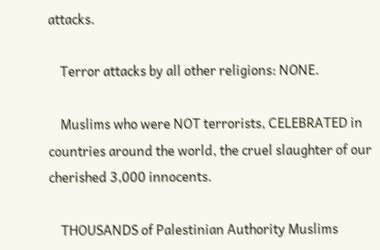attacks.

    Terror attacks by all other religions: NONE.

    Muslims who were NOT terrorists, CELEBRATED in countries around the world, the cruel slaughter of our cherished 3,000 innocents.

    THOUSANDS of Palestinian Authority Muslims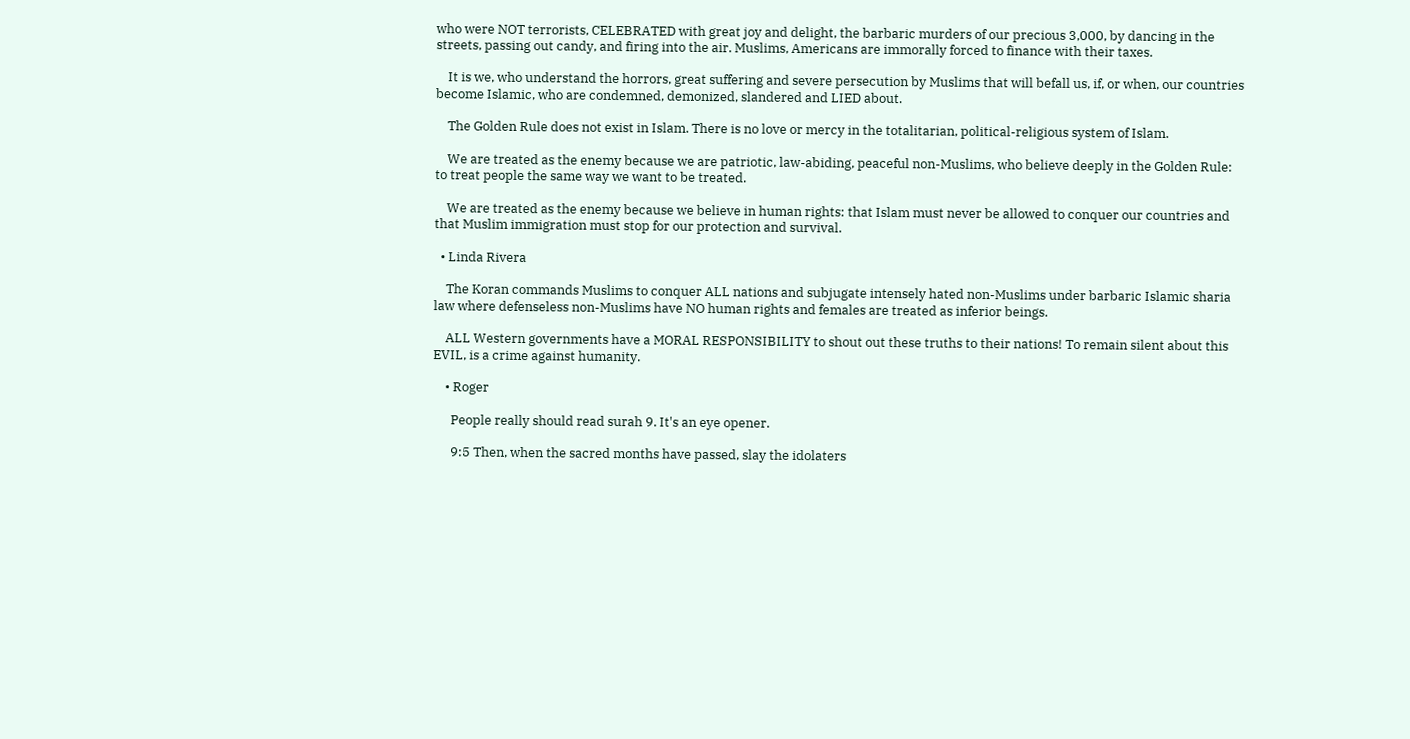who were NOT terrorists, CELEBRATED with great joy and delight, the barbaric murders of our precious 3,000, by dancing in the streets, passing out candy, and firing into the air. Muslims, Americans are immorally forced to finance with their taxes.

    It is we, who understand the horrors, great suffering and severe persecution by Muslims that will befall us, if, or when, our countries become Islamic, who are condemned, demonized, slandered and LIED about.

    The Golden Rule does not exist in Islam. There is no love or mercy in the totalitarian, political-religious system of Islam.

    We are treated as the enemy because we are patriotic, law-abiding, peaceful non-Muslims, who believe deeply in the Golden Rule: to treat people the same way we want to be treated.

    We are treated as the enemy because we believe in human rights: that Islam must never be allowed to conquer our countries and that Muslim immigration must stop for our protection and survival.

  • Linda Rivera

    The Koran commands Muslims to conquer ALL nations and subjugate intensely hated non-Muslims under barbaric Islamic sharia law where defenseless non-Muslims have NO human rights and females are treated as inferior beings.

    ALL Western governments have a MORAL RESPONSIBILITY to shout out these truths to their nations! To remain silent about this EVIL, is a crime against humanity.

    • Roger

      People really should read surah 9. It's an eye opener.

      9:5 Then, when the sacred months have passed, slay the idolaters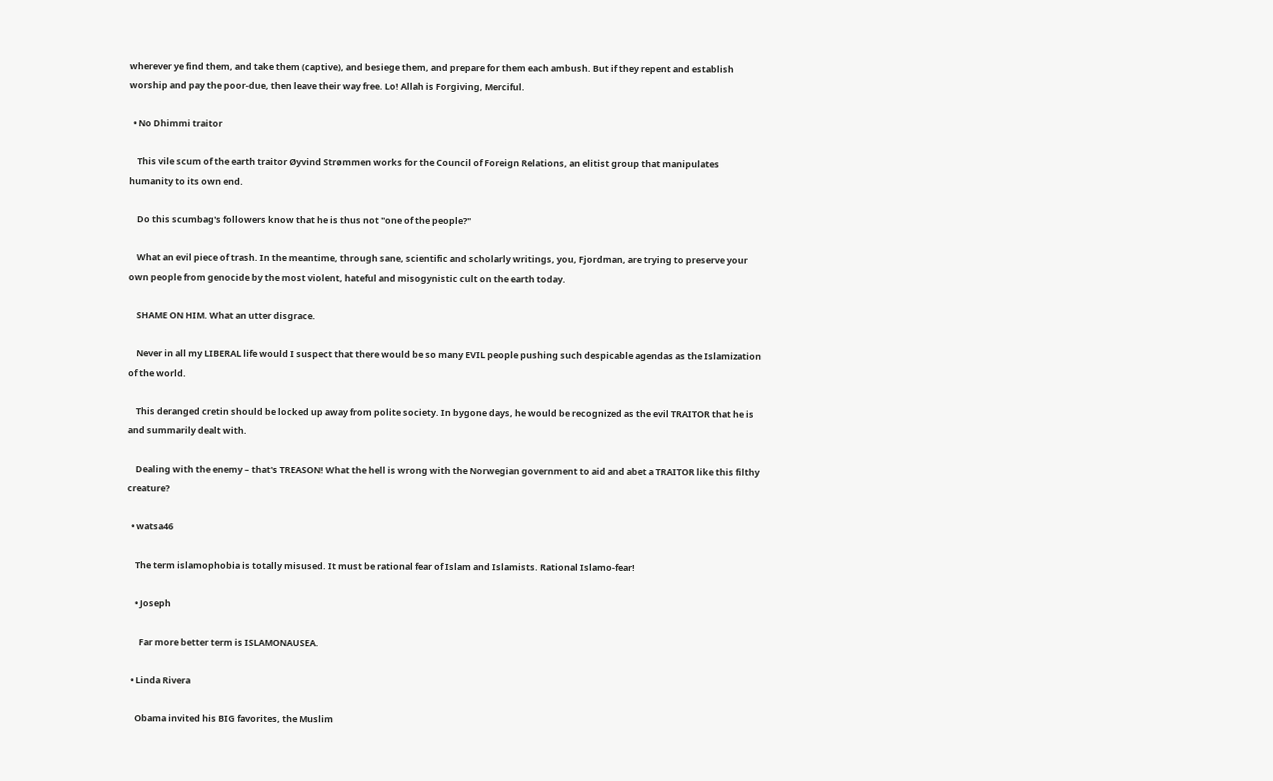wherever ye find them, and take them (captive), and besiege them, and prepare for them each ambush. But if they repent and establish worship and pay the poor-due, then leave their way free. Lo! Allah is Forgiving, Merciful.

  • No Dhimmi traitor

    This vile scum of the earth traitor Øyvind Strømmen works for the Council of Foreign Relations, an elitist group that manipulates humanity to its own end.

    Do this scumbag's followers know that he is thus not "one of the people?"

    What an evil piece of trash. In the meantime, through sane, scientific and scholarly writings, you, Fjordman, are trying to preserve your own people from genocide by the most violent, hateful and misogynistic cult on the earth today.

    SHAME ON HIM. What an utter disgrace.

    Never in all my LIBERAL life would I suspect that there would be so many EVIL people pushing such despicable agendas as the Islamization of the world.

    This deranged cretin should be locked up away from polite society. In bygone days, he would be recognized as the evil TRAITOR that he is and summarily dealt with.

    Dealing with the enemy – that's TREASON! What the hell is wrong with the Norwegian government to aid and abet a TRAITOR like this filthy creature?

  • watsa46

    The term islamophobia is totally misused. It must be rational fear of Islam and Islamists. Rational Islamo-fear!

    • Joseph

      Far more better term is ISLAMONAUSEA.

  • Linda Rivera

    Obama invited his BIG favorites, the Muslim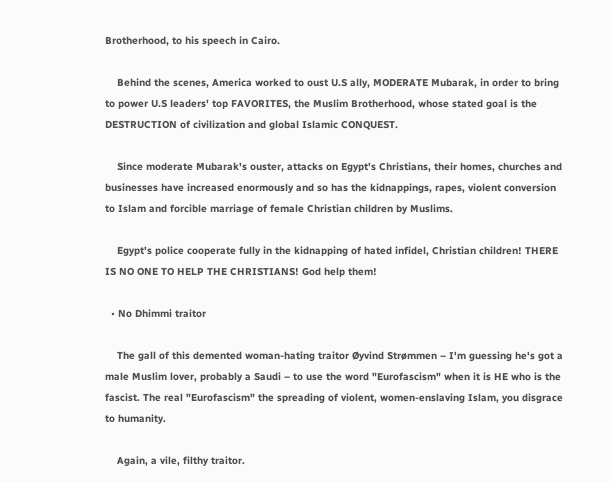Brotherhood, to his speech in Cairo.

    Behind the scenes, America worked to oust U.S ally, MODERATE Mubarak, in order to bring to power U.S leaders' top FAVORITES, the Muslim Brotherhood, whose stated goal is the DESTRUCTION of civilization and global Islamic CONQUEST.

    Since moderate Mubarak's ouster, attacks on Egypt's Christians, their homes, churches and businesses have increased enormously and so has the kidnappings, rapes, violent conversion to Islam and forcible marriage of female Christian children by Muslims.

    Egypt's police cooperate fully in the kidnapping of hated infidel, Christian children! THERE IS NO ONE TO HELP THE CHRISTIANS! God help them!

  • No Dhimmi traitor

    The gall of this demented woman-hating traitor Øyvind Strømmen – I'm guessing he's got a male Muslim lover, probably a Saudi – to use the word "Eurofascism" when it is HE who is the fascist. The real "Eurofascism" the spreading of violent, women-enslaving Islam, you disgrace to humanity.

    Again, a vile, filthy traitor.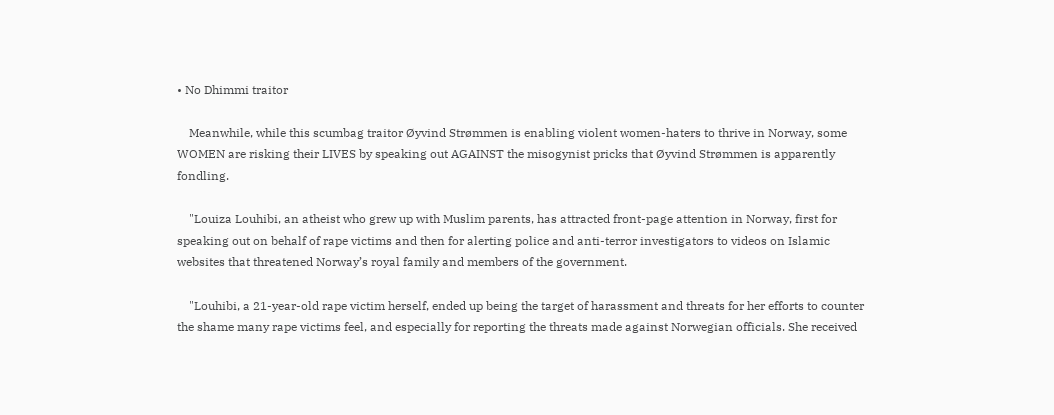• No Dhimmi traitor

    Meanwhile, while this scumbag traitor Øyvind Strømmen is enabling violent women-haters to thrive in Norway, some WOMEN are risking their LIVES by speaking out AGAINST the misogynist pricks that Øyvind Strømmen is apparently fondling.

    "Louiza Louhibi, an atheist who grew up with Muslim parents, has attracted front-page attention in Norway, first for speaking out on behalf of rape victims and then for alerting police and anti-terror investigators to videos on Islamic websites that threatened Norway’s royal family and members of the government.

    "Louhibi, a 21-year-old rape victim herself, ended up being the target of harassment and threats for her efforts to counter the shame many rape victims feel, and especially for reporting the threats made against Norwegian officials. She received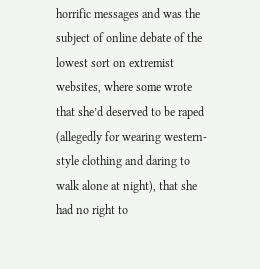horrific messages and was the subject of online debate of the lowest sort on extremist websites, where some wrote that she’d deserved to be raped (allegedly for wearing western-style clothing and daring to walk alone at night), that she had no right to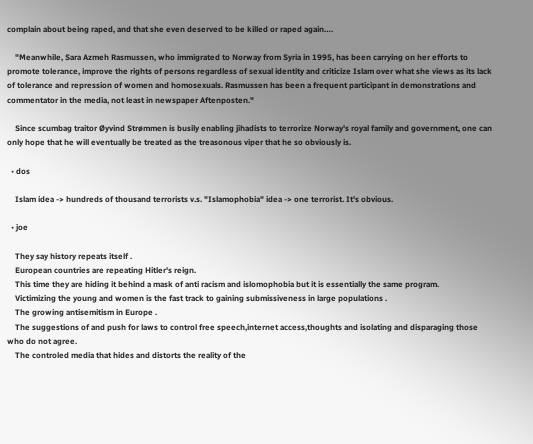complain about being raped, and that she even deserved to be killed or raped again….

    "Meanwhile, Sara Azmeh Rasmussen, who immigrated to Norway from Syria in 1995, has been carrying on her efforts to promote tolerance, improve the rights of persons regardless of sexual identity and criticize Islam over what she views as its lack of tolerance and repression of women and homosexuals. Rasmussen has been a frequent participant in demonstrations and commentator in the media, not least in newspaper Aftenposten."

    Since scumbag traitor Øyvind Strømmen is busily enabling jihadists to terrorize Norway's royal family and government, one can only hope that he will eventually be treated as the treasonous viper that he so obviously is.

  • dos

    Islam idea -> hundreds of thousand terrorists v.s. "Islamophobia" idea -> one terrorist. It's obvious.

  • joe

    They say history repeats itself .
    European countries are repeating Hitler's reign.
    This time they are hiding it behind a mask of anti racism and islomophobia but it is essentially the same program.
    Victimizing the young and women is the fast track to gaining submissiveness in large populations .
    The growing antisemitism in Europe .
    The suggestions of and push for laws to control free speech,internet access,thoughts and isolating and disparaging those who do not agree.
    The controled media that hides and distorts the reality of the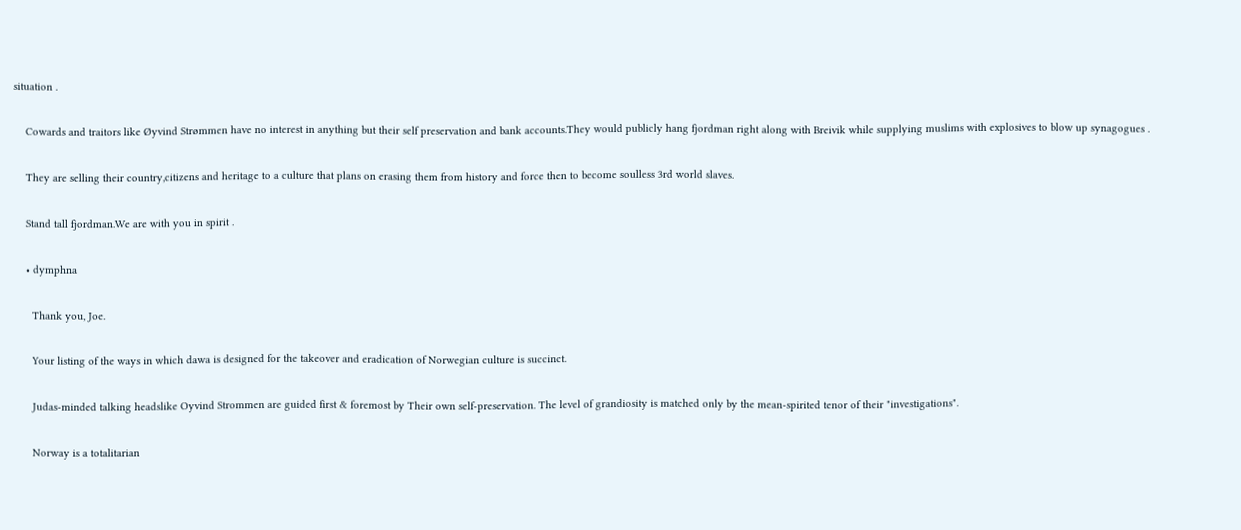situation .

    Cowards and traitors like Øyvind Strømmen have no interest in anything but their self preservation and bank accounts.They would publicly hang fjordman right along with Breivik while supplying muslims with explosives to blow up synagogues .

    They are selling their country,citizens and heritage to a culture that plans on erasing them from history and force then to become soulless 3rd world slaves.

    Stand tall fjordman.We are with you in spirit .

    • dymphna

      Thank you, Joe.

      Your listing of the ways in which dawa is designed for the takeover and eradication of Norwegian culture is succinct.

      Judas-minded talking headslike Oyvind Strommen are guided first & foremost by Their own self-preservation. The level of grandiosity is matched only by the mean-spirited tenor of their "investigations".

      Norway is a totalitarian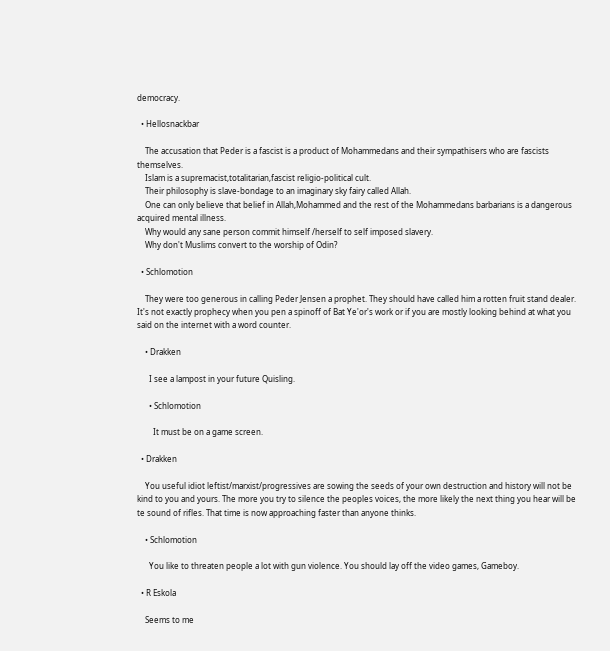democracy.

  • Hellosnackbar

    The accusation that Peder is a fascist is a product of Mohammedans and their sympathisers who are fascists themselves.
    Islam is a supremacist,totalitarian,fascist religio-political cult.
    Their philosophy is slave-bondage to an imaginary sky fairy called Allah.
    One can only believe that belief in Allah,Mohammed and the rest of the Mohammedans barbarians is a dangerous acquired mental illness.
    Why would any sane person commit himself /herself to self imposed slavery.
    Why don't Muslims convert to the worship of Odin?

  • Schlomotion

    They were too generous in calling Peder Jensen a prophet. They should have called him a rotten fruit stand dealer. It's not exactly prophecy when you pen a spinoff of Bat Ye'or's work or if you are mostly looking behind at what you said on the internet with a word counter.

    • Drakken

      I see a lampost in your future Quisling.

      • Schlomotion

        It must be on a game screen.

  • Drakken

    You useful idiot leftist/marxist/progressives are sowing the seeds of your own destruction and history will not be kind to you and yours. The more you try to silence the peoples voices, the more likely the next thing you hear will be te sound of rifles. That time is now approaching faster than anyone thinks.

    • Schlomotion

      You like to threaten people a lot with gun violence. You should lay off the video games, Gameboy.

  • R Eskola

    Seems to me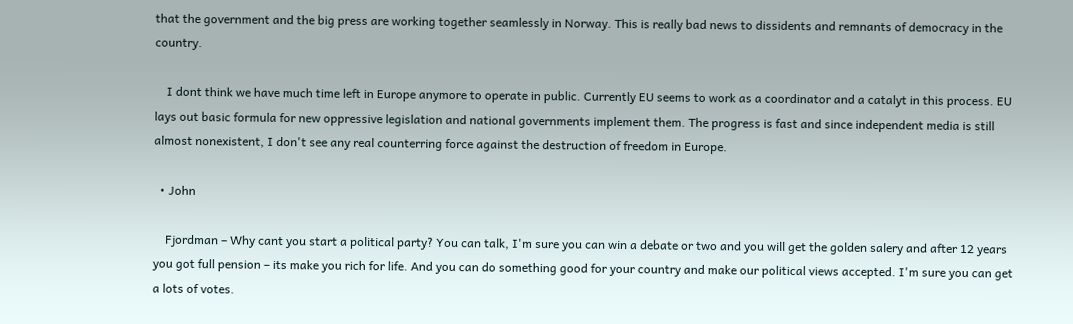that the government and the big press are working together seamlessly in Norway. This is really bad news to dissidents and remnants of democracy in the country.

    I dont think we have much time left in Europe anymore to operate in public. Currently EU seems to work as a coordinator and a catalyt in this process. EU lays out basic formula for new oppressive legislation and national governments implement them. The progress is fast and since independent media is still almost nonexistent, I don't see any real counterring force against the destruction of freedom in Europe.

  • John

    Fjordman – Why cant you start a political party? You can talk, I'm sure you can win a debate or two and you will get the golden salery and after 12 years you got full pension – its make you rich for life. And you can do something good for your country and make our political views accepted. I'm sure you can get a lots of votes.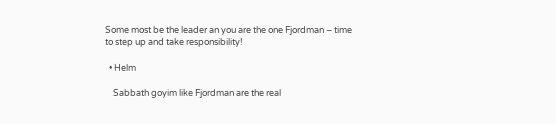Some most be the leader an you are the one Fjordman – time to step up and take responsibility!

  • Helm

    Sabbath goyim like Fjordman are the real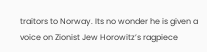traitors to Norway. Its no wonder he is given a voice on Zionist Jew Horowitz’s ragpiece